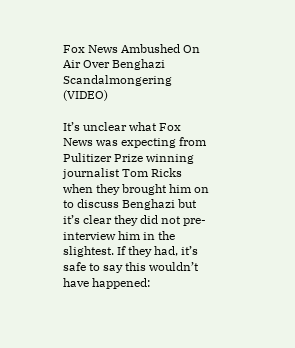Fox News Ambushed On Air Over Benghazi Scandalmongering (VIDEO)

It’s unclear what Fox News was expecting from Pulitizer Prize winning journalist Tom Ricks when they brought him on to discuss Benghazi but it’s clear they did not pre-interview him in the slightest. If they had, it’s safe to say this wouldn’t have happened: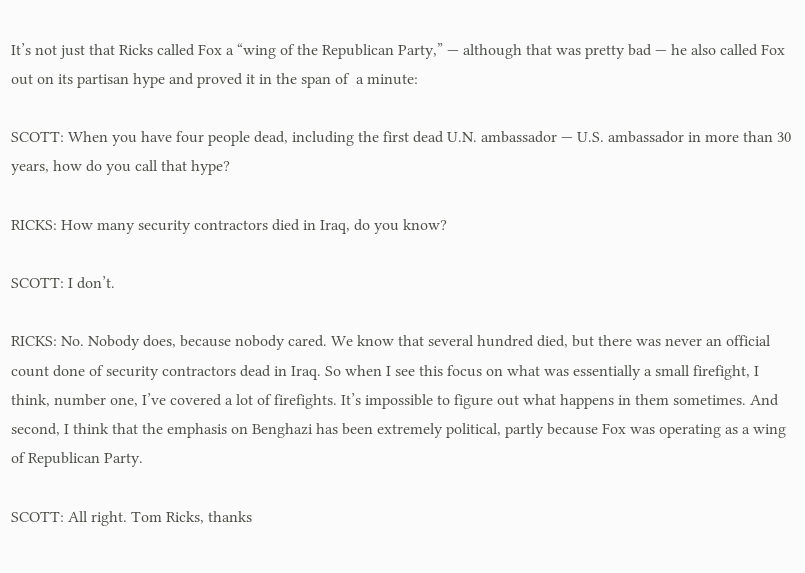It’s not just that Ricks called Fox a “wing of the Republican Party,” — although that was pretty bad — he also called Fox out on its partisan hype and proved it in the span of  a minute:

SCOTT: When you have four people dead, including the first dead U.N. ambassador — U.S. ambassador in more than 30 years, how do you call that hype?

RICKS: How many security contractors died in Iraq, do you know?

SCOTT: I don’t.

RICKS: No. Nobody does, because nobody cared. We know that several hundred died, but there was never an official count done of security contractors dead in Iraq. So when I see this focus on what was essentially a small firefight, I think, number one, I’ve covered a lot of firefights. It’s impossible to figure out what happens in them sometimes. And second, I think that the emphasis on Benghazi has been extremely political, partly because Fox was operating as a wing of Republican Party.

SCOTT: All right. Tom Ricks, thanks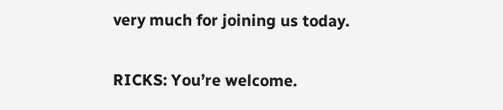very much for joining us today.

RICKS: You’re welcome.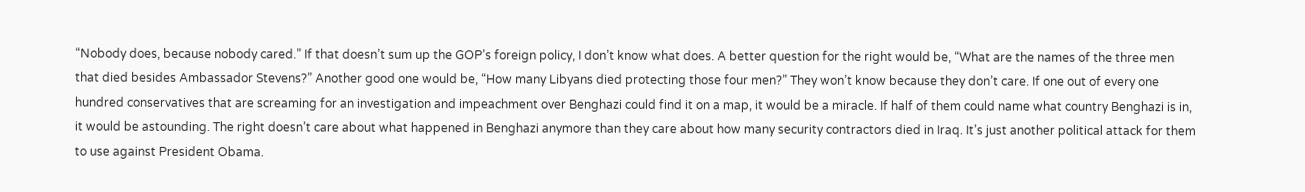“Nobody does, because nobody cared.” If that doesn’t sum up the GOP’s foreign policy, I don’t know what does. A better question for the right would be, “What are the names of the three men that died besides Ambassador Stevens?” Another good one would be, “How many Libyans died protecting those four men?” They won’t know because they don’t care. If one out of every one hundred conservatives that are screaming for an investigation and impeachment over Benghazi could find it on a map, it would be a miracle. If half of them could name what country Benghazi is in, it would be astounding. The right doesn’t care about what happened in Benghazi anymore than they care about how many security contractors died in Iraq. It’s just another political attack for them to use against President Obama.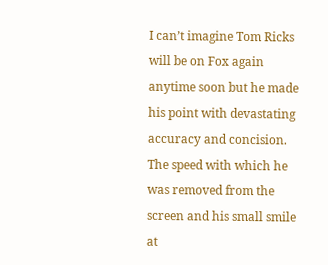I can’t imagine Tom Ricks will be on Fox again anytime soon but he made his point with devastating accuracy and concision. The speed with which he was removed from the screen and his small smile at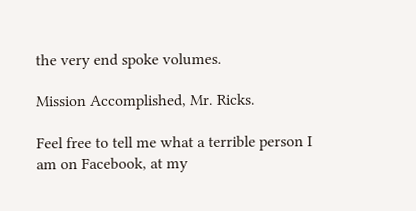the very end spoke volumes.

Mission Accomplished, Mr. Ricks.

Feel free to tell me what a terrible person I am on Facebook, at my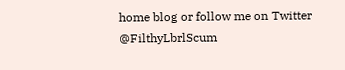home blog or follow me on Twitter @FilthyLbrlScum